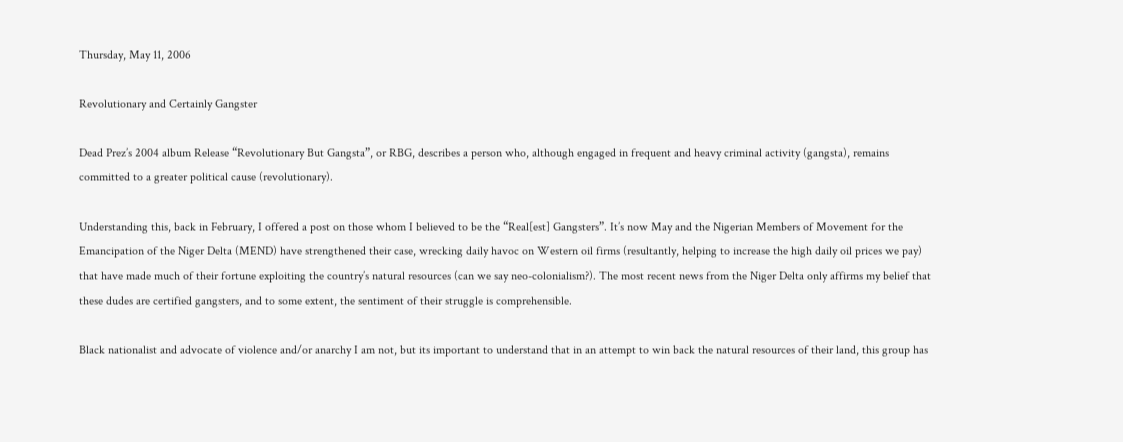Thursday, May 11, 2006

Revolutionary and Certainly Gangster

Dead Prez’s 2004 album Release “Revolutionary But Gangsta”, or RBG, describes a person who, although engaged in frequent and heavy criminal activity (gangsta), remains committed to a greater political cause (revolutionary).

Understanding this, back in February, I offered a post on those whom I believed to be the “Real[est] Gangsters”. It’s now May and the Nigerian Members of Movement for the Emancipation of the Niger Delta (MEND) have strengthened their case, wrecking daily havoc on Western oil firms (resultantly, helping to increase the high daily oil prices we pay) that have made much of their fortune exploiting the country’s natural resources (can we say neo-colonialism?). The most recent news from the Niger Delta only affirms my belief that these dudes are certified gangsters, and to some extent, the sentiment of their struggle is comprehensible.

Black nationalist and advocate of violence and/or anarchy I am not, but its important to understand that in an attempt to win back the natural resources of their land, this group has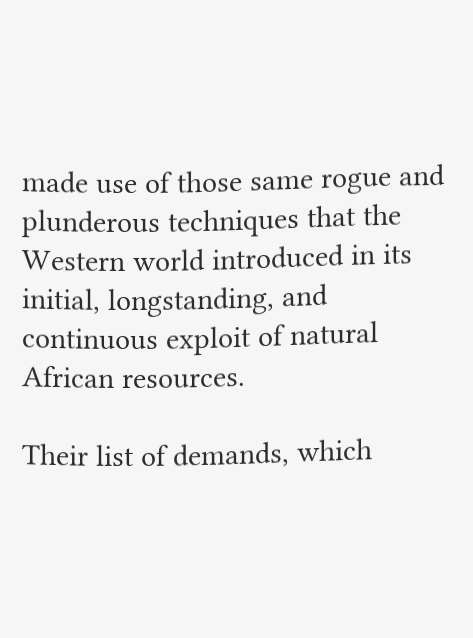made use of those same rogue and plunderous techniques that the Western world introduced in its initial, longstanding, and continuous exploit of natural African resources.

Their list of demands, which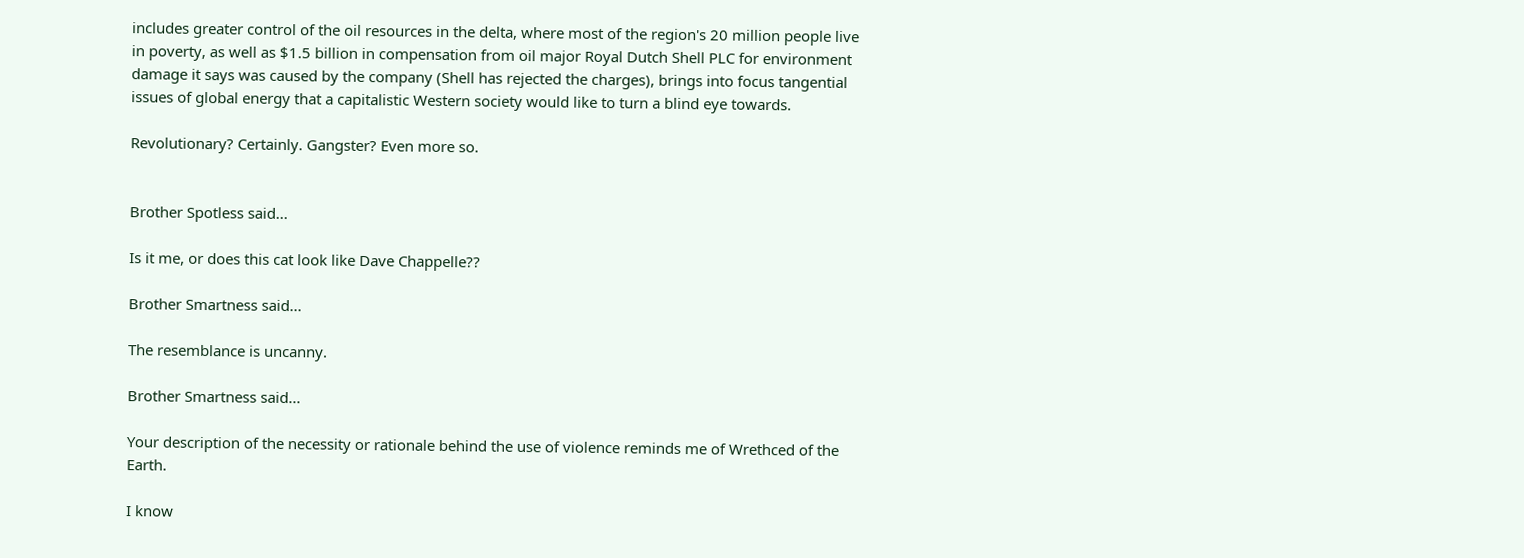includes greater control of the oil resources in the delta, where most of the region's 20 million people live in poverty, as well as $1.5 billion in compensation from oil major Royal Dutch Shell PLC for environment damage it says was caused by the company (Shell has rejected the charges), brings into focus tangential issues of global energy that a capitalistic Western society would like to turn a blind eye towards.

Revolutionary? Certainly. Gangster? Even more so.


Brother Spotless said...

Is it me, or does this cat look like Dave Chappelle??

Brother Smartness said...

The resemblance is uncanny.

Brother Smartness said...

Your description of the necessity or rationale behind the use of violence reminds me of Wrethced of the Earth.

I know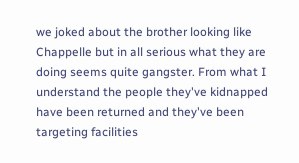we joked about the brother looking like Chappelle but in all serious what they are doing seems quite gangster. From what I understand the people they've kidnapped have been returned and they've been targeting facilities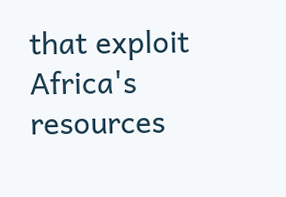that exploit Africa's resources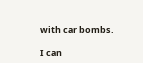with car bombs.

I can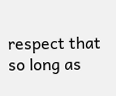respect that so long as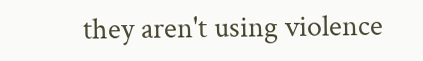they aren't using violence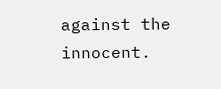against the innocent.